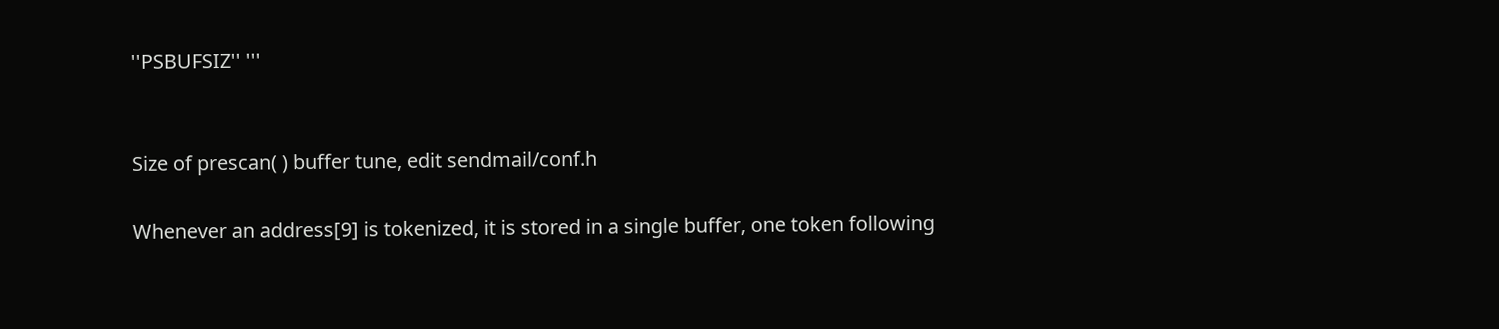''PSBUFSIZ'' '''


Size of prescan( ) buffer tune, edit sendmail/conf.h

Whenever an address[9] is tokenized, it is stored in a single buffer, one token following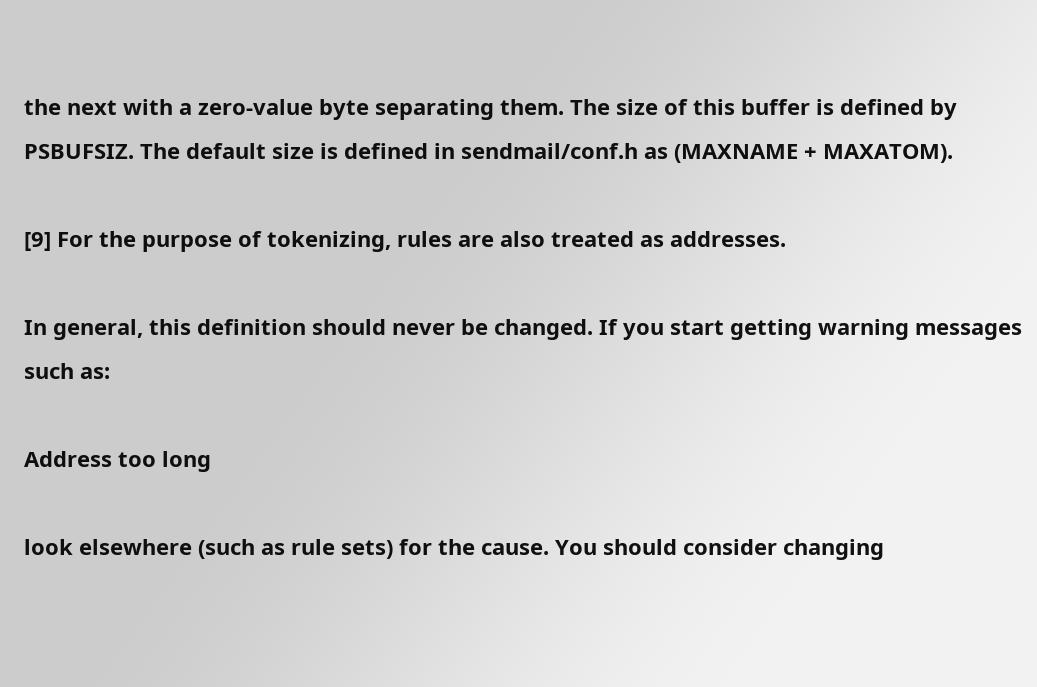the next with a zero-value byte separating them. The size of this buffer is defined by PSBUFSIZ. The default size is defined in sendmail/conf.h as (MAXNAME + MAXATOM).

[9] For the purpose of tokenizing, rules are also treated as addresses.

In general, this definition should never be changed. If you start getting warning messages such as:

Address too long

look elsewhere (such as rule sets) for the cause. You should consider changing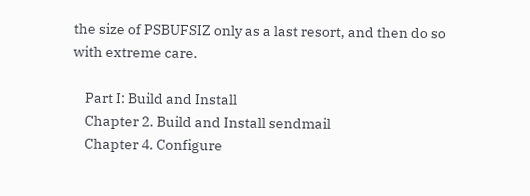the size of PSBUFSIZ only as a last resort, and then do so with extreme care.

    Part I: Build and Install
    Chapter 2. Build and Install sendmail
    Chapter 4. Configure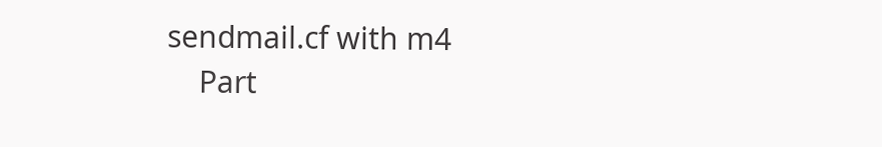sendmail.cf with m4
    Part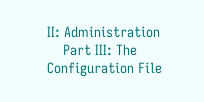II: Administration
    Part III: The Configuration File